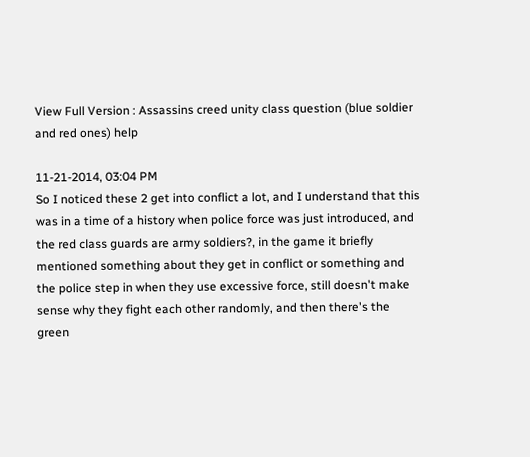View Full Version : Assassins creed unity class question (blue soldier and red ones) help

11-21-2014, 03:04 PM
So I noticed these 2 get into conflict a lot, and I understand that this was in a time of a history when police force was just introduced, and the red class guards are army soldiers?, in the game it briefly mentioned something about they get in conflict or something and the police step in when they use excessive force, still doesn't make sense why they fight each other randomly, and then there's the green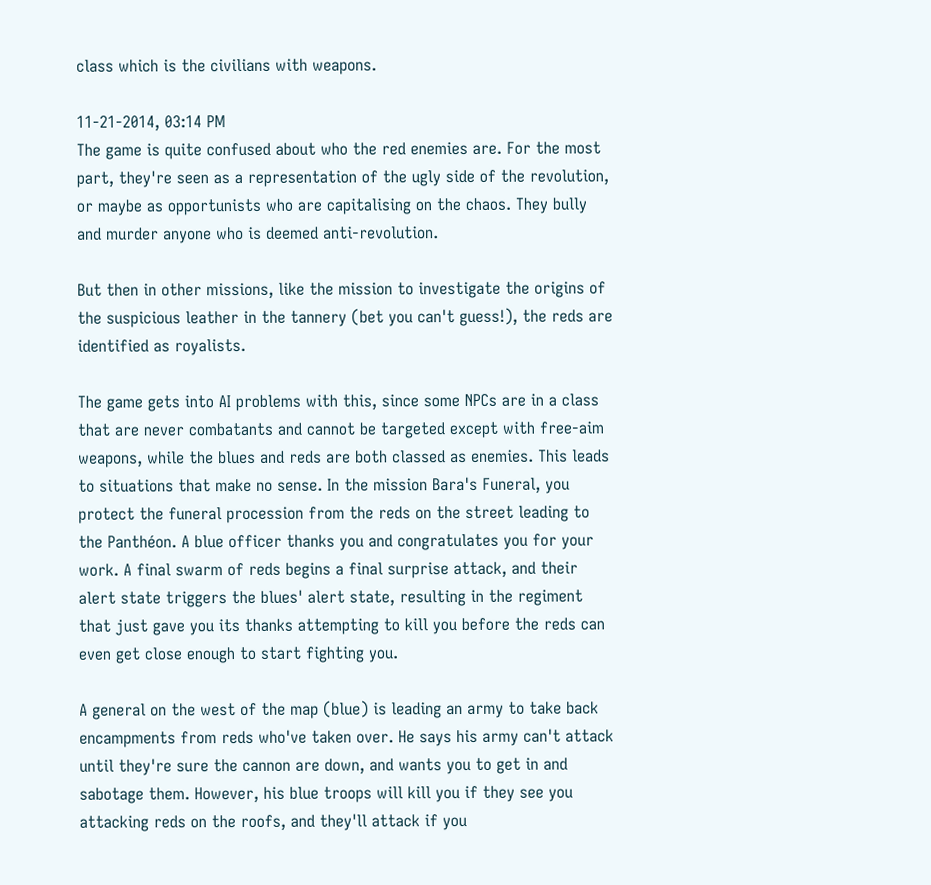class which is the civilians with weapons.

11-21-2014, 03:14 PM
The game is quite confused about who the red enemies are. For the most part, they're seen as a representation of the ugly side of the revolution, or maybe as opportunists who are capitalising on the chaos. They bully and murder anyone who is deemed anti-revolution.

But then in other missions, like the mission to investigate the origins of the suspicious leather in the tannery (bet you can't guess!), the reds are identified as royalists.

The game gets into AI problems with this, since some NPCs are in a class that are never combatants and cannot be targeted except with free-aim weapons, while the blues and reds are both classed as enemies. This leads to situations that make no sense. In the mission Bara's Funeral, you protect the funeral procession from the reds on the street leading to the Panthéon. A blue officer thanks you and congratulates you for your work. A final swarm of reds begins a final surprise attack, and their alert state triggers the blues' alert state, resulting in the regiment that just gave you its thanks attempting to kill you before the reds can even get close enough to start fighting you.

A general on the west of the map (blue) is leading an army to take back encampments from reds who've taken over. He says his army can't attack until they're sure the cannon are down, and wants you to get in and sabotage them. However, his blue troops will kill you if they see you attacking reds on the roofs, and they'll attack if you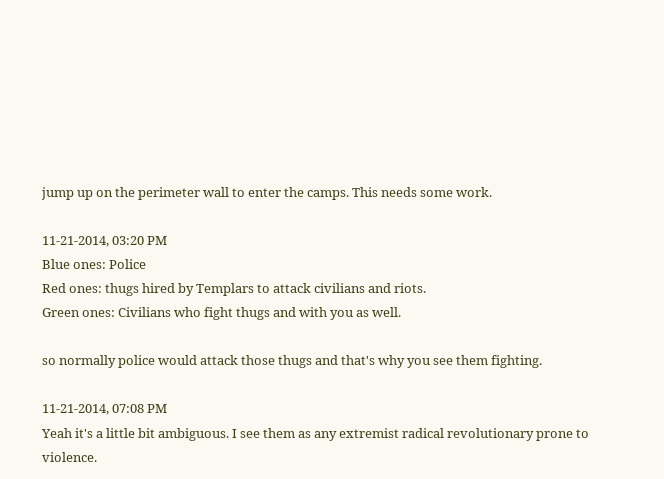jump up on the perimeter wall to enter the camps. This needs some work.

11-21-2014, 03:20 PM
Blue ones: Police
Red ones: thugs hired by Templars to attack civilians and riots.
Green ones: Civilians who fight thugs and with you as well.

so normally police would attack those thugs and that's why you see them fighting.

11-21-2014, 07:08 PM
Yeah it's a little bit ambiguous. I see them as any extremist radical revolutionary prone to violence.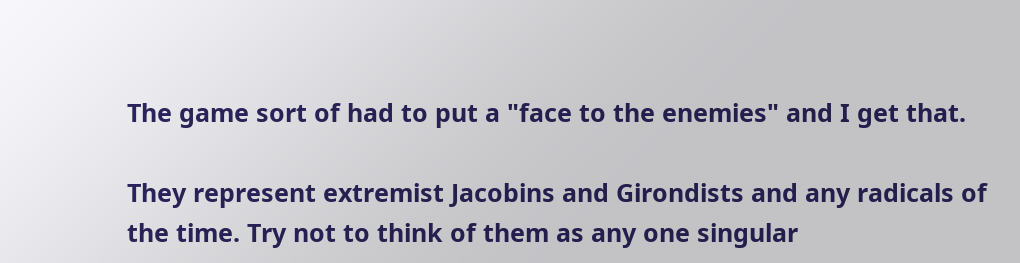The game sort of had to put a "face to the enemies" and I get that.

They represent extremist Jacobins and Girondists and any radicals of the time. Try not to think of them as any one singular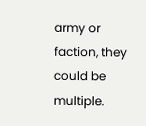army or faction, they could be multiple.